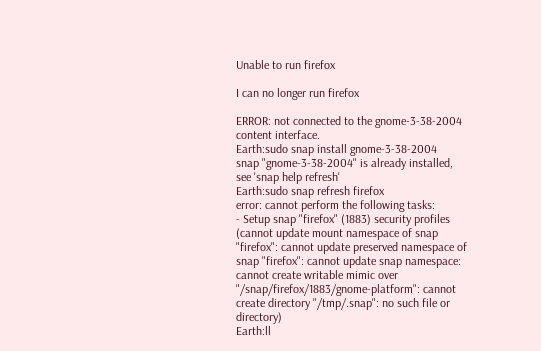Unable to run firefox

I can no longer run firefox

ERROR: not connected to the gnome-3-38-2004 content interface.
Earth:sudo snap install gnome-3-38-2004
snap "gnome-3-38-2004" is already installed, see 'snap help refresh'
Earth:sudo snap refresh firefox
error: cannot perform the following tasks:
- Setup snap "firefox" (1883) security profiles (cannot update mount namespace of snap "firefox": cannot update preserved namespace of snap "firefox": cannot update snap namespace: cannot create writable mimic over "/snap/firefox/1883/gnome-platform": cannot create directory "/tmp/.snap": no such file or directory)
Earth:ll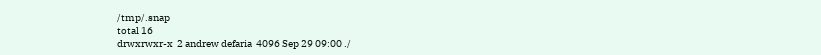/tmp/.snap
total 16
drwxrwxr-x  2 andrew defaria  4096 Sep 29 09:00 ./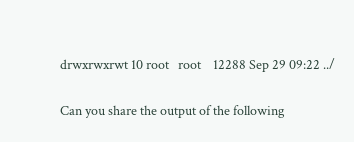drwxrwxrwt 10 root   root    12288 Sep 29 09:22 ../

Can you share the output of the following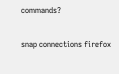commands?

snap connections firefox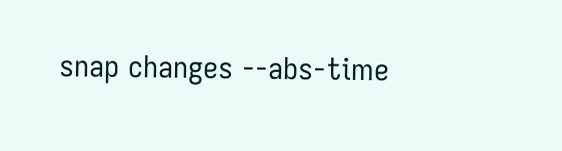snap changes --abs-time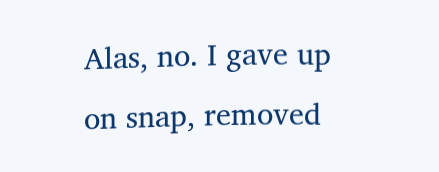Alas, no. I gave up on snap, removed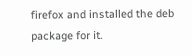firefox and installed the deb package for it.